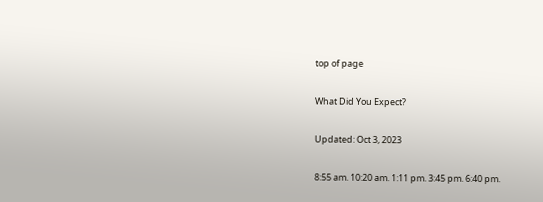top of page

What Did You Expect?

Updated: Oct 3, 2023

8:55 am. 10:20 am. 1:11 pm. 3:45 pm. 6:40 pm.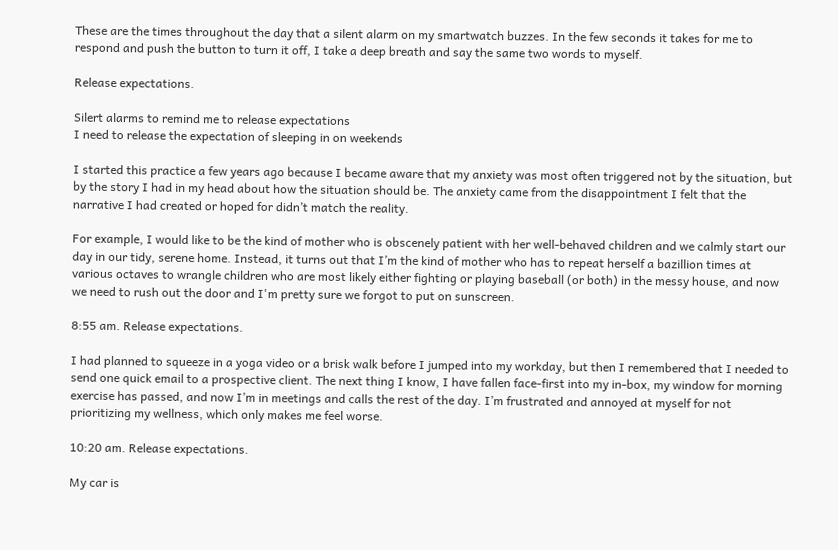These are the times throughout the day that a silent alarm on my smartwatch buzzes. In the few seconds it takes for me to respond and push the button to turn it off, I take a deep breath and say the same two words to myself.

Release expectations.

Silert alarms to remind me to release expectations
I need to release the expectation of sleeping in on weekends

I started this practice a few years ago because I became aware that my anxiety was most often triggered not by the situation, but by the story I had in my head about how the situation should be. The anxiety came from the disappointment I felt that the narrative I had created or hoped for didn’t match the reality.

For example, I would like to be the kind of mother who is obscenely patient with her well-behaved children and we calmly start our day in our tidy, serene home. Instead, it turns out that I’m the kind of mother who has to repeat herself a bazillion times at various octaves to wrangle children who are most likely either fighting or playing baseball (or both) in the messy house, and now we need to rush out the door and I'm pretty sure we forgot to put on sunscreen.

8:55 am. Release expectations.

I had planned to squeeze in a yoga video or a brisk walk before I jumped into my workday, but then I remembered that I needed to send one quick email to a prospective client. The next thing I know, I have fallen face-first into my in-box, my window for morning exercise has passed, and now I’m in meetings and calls the rest of the day. I’m frustrated and annoyed at myself for not prioritizing my wellness, which only makes me feel worse.

10:20 am. Release expectations.

My car is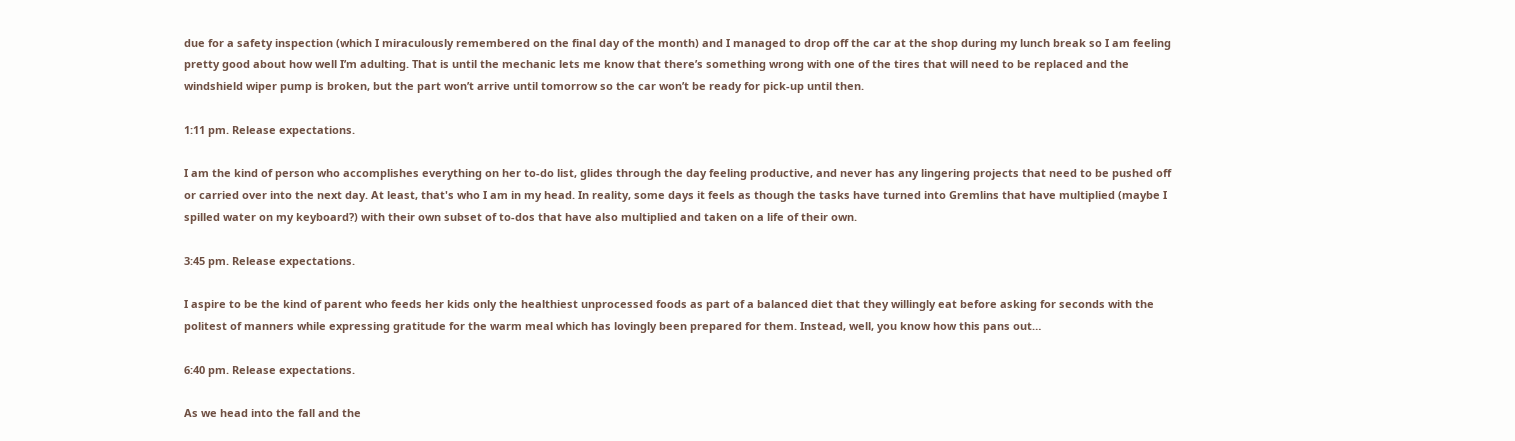due for a safety inspection (which I miraculously remembered on the final day of the month) and I managed to drop off the car at the shop during my lunch break so I am feeling pretty good about how well I’m adulting. That is until the mechanic lets me know that there’s something wrong with one of the tires that will need to be replaced and the windshield wiper pump is broken, but the part won’t arrive until tomorrow so the car won’t be ready for pick-up until then.

1:11 pm. Release expectations.

I am the kind of person who accomplishes everything on her to-do list, glides through the day feeling productive, and never has any lingering projects that need to be pushed off or carried over into the next day. At least, that's who I am in my head. In reality, some days it feels as though the tasks have turned into Gremlins that have multiplied (maybe I spilled water on my keyboard?) with their own subset of to-dos that have also multiplied and taken on a life of their own.

3:45 pm. Release expectations.

I aspire to be the kind of parent who feeds her kids only the healthiest unprocessed foods as part of a balanced diet that they willingly eat before asking for seconds with the politest of manners while expressing gratitude for the warm meal which has lovingly been prepared for them. Instead, well, you know how this pans out…

6:40 pm. Release expectations.

As we head into the fall and the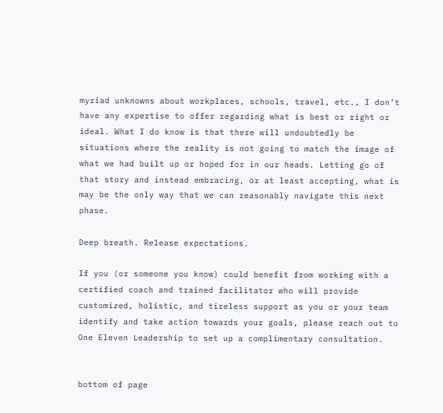myriad unknowns about workplaces, schools, travel, etc., I don’t have any expertise to offer regarding what is best or right or ideal. What I do know is that there will undoubtedly be situations where the reality is not going to match the image of what we had built up or hoped for in our heads. Letting go of that story and instead embracing, or at least accepting, what is may be the only way that we can reasonably navigate this next phase.

Deep breath. Release expectations.

If you (or someone you know) could benefit from working with a certified coach and trained facilitator who will provide customized, holistic, and tireless support as you or your team identify and take action towards your goals, please reach out to One Eleven Leadership to set up a complimentary consultation.


bottom of page